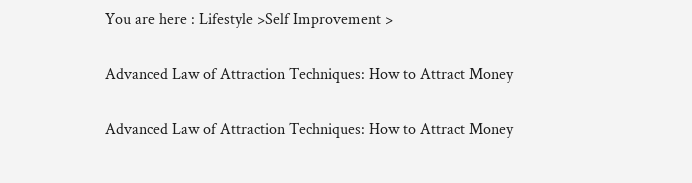You are here : Lifestyle >Self Improvement >

Advanced Law of Attraction Techniques: How to Attract Money

Advanced Law of Attraction Techniques: How to Attract Money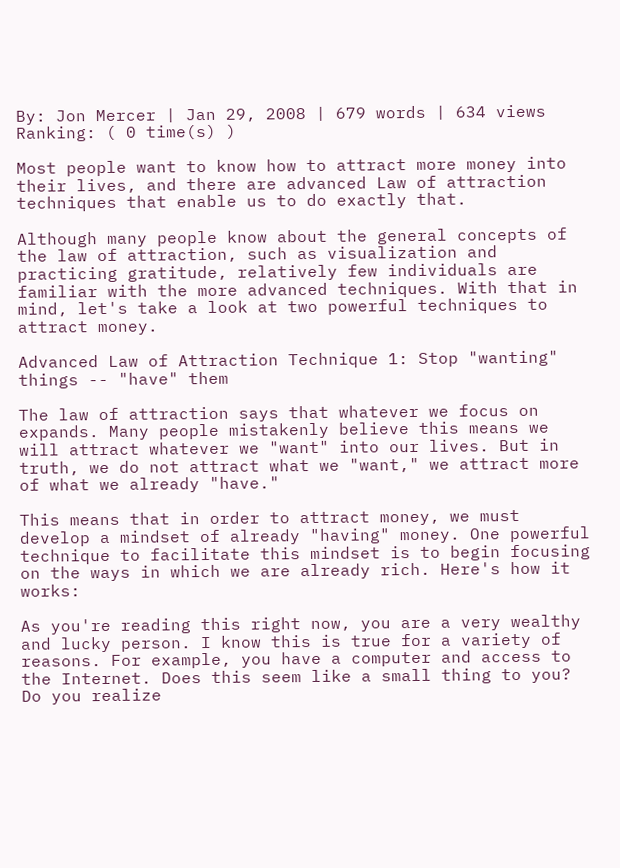By: Jon Mercer | Jan 29, 2008 | 679 words | 634 views
Ranking: ( 0 time(s) )

Most people want to know how to attract more money into their lives, and there are advanced Law of attraction techniques that enable us to do exactly that.

Although many people know about the general concepts of the law of attraction, such as visualization and practicing gratitude, relatively few individuals are familiar with the more advanced techniques. With that in mind, let's take a look at two powerful techniques to attract money.

Advanced Law of Attraction Technique 1: Stop "wanting" things -- "have" them

The law of attraction says that whatever we focus on expands. Many people mistakenly believe this means we will attract whatever we "want" into our lives. But in truth, we do not attract what we "want," we attract more of what we already "have."

This means that in order to attract money, we must develop a mindset of already "having" money. One powerful technique to facilitate this mindset is to begin focusing on the ways in which we are already rich. Here's how it works:

As you're reading this right now, you are a very wealthy and lucky person. I know this is true for a variety of reasons. For example, you have a computer and access to the Internet. Does this seem like a small thing to you? Do you realize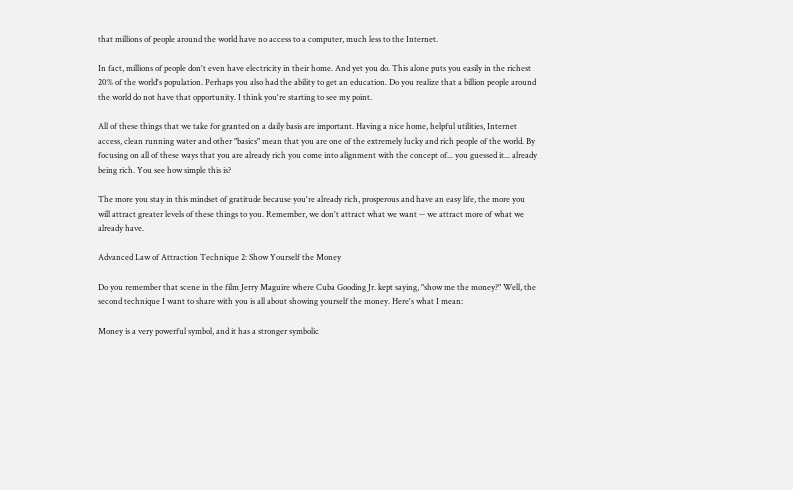that millions of people around the world have no access to a computer, much less to the Internet.

In fact, millions of people don't even have electricity in their home. And yet you do. This alone puts you easily in the richest 20% of the world's population. Perhaps you also had the ability to get an education. Do you realize that a billion people around the world do not have that opportunity. I think you're starting to see my point.

All of these things that we take for granted on a daily basis are important. Having a nice home, helpful utilities, Internet access, clean running water and other "basics" mean that you are one of the extremely lucky and rich people of the world. By focusing on all of these ways that you are already rich you come into alignment with the concept of... you guessed it... already being rich. You see how simple this is?

The more you stay in this mindset of gratitude because you're already rich, prosperous and have an easy life, the more you will attract greater levels of these things to you. Remember, we don't attract what we want -- we attract more of what we already have.

Advanced Law of Attraction Technique 2: Show Yourself the Money

Do you remember that scene in the film Jerry Maguire where Cuba Gooding Jr. kept saying, "show me the money?" Well, the second technique I want to share with you is all about showing yourself the money. Here's what I mean:

Money is a very powerful symbol, and it has a stronger symbolic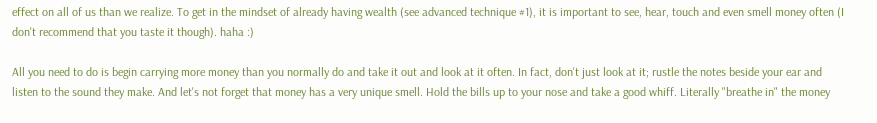effect on all of us than we realize. To get in the mindset of already having wealth (see advanced technique #1), it is important to see, hear, touch and even smell money often (I don't recommend that you taste it though). haha :)

All you need to do is begin carrying more money than you normally do and take it out and look at it often. In fact, don't just look at it; rustle the notes beside your ear and listen to the sound they make. And let's not forget that money has a very unique smell. Hold the bills up to your nose and take a good whiff. Literally "breathe in" the money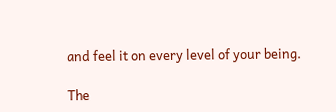and feel it on every level of your being.

The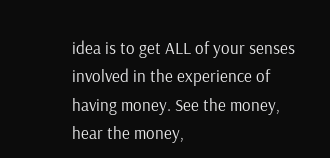idea is to get ALL of your senses involved in the experience of having money. See the money, hear the money,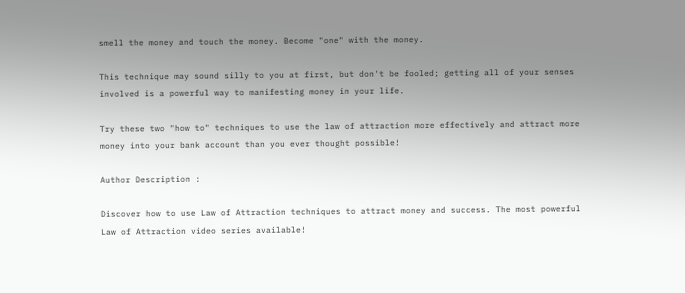smell the money and touch the money. Become "one" with the money.

This technique may sound silly to you at first, but don't be fooled; getting all of your senses involved is a powerful way to manifesting money in your life.

Try these two "how to" techniques to use the law of attraction more effectively and attract more money into your bank account than you ever thought possible!

Author Description :

Discover how to use Law of Attraction techniques to attract money and success. The most powerful Law of Attraction video series available!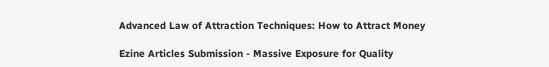Advanced Law of Attraction Techniques: How to Attract Money

Ezine Articles Submission - Massive Exposure for Quality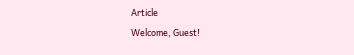Article
Welcome, Guest!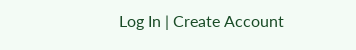Log In | Create Account